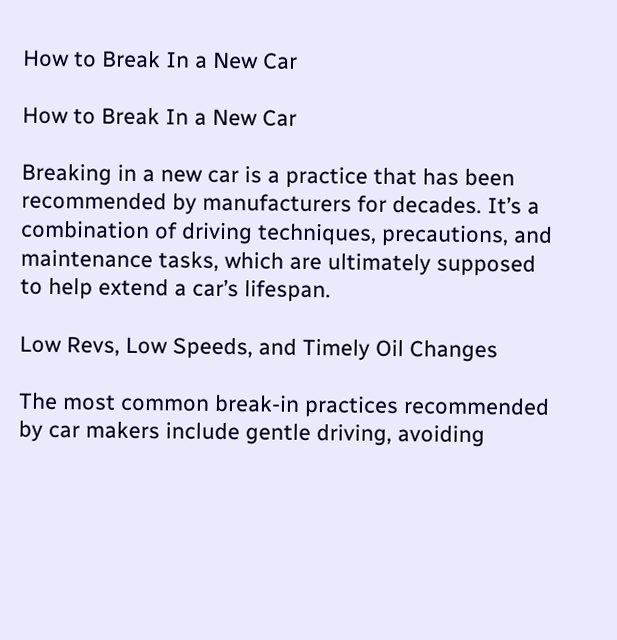How to Break In a New Car

How to Break In a New Car

Breaking in a new car is a practice that has been recommended by manufacturers for decades. It’s a combination of driving techniques, precautions, and maintenance tasks, which are ultimately supposed to help extend a car’s lifespan.

Low Revs, Low Speeds, and Timely Oil Changes

The most common break-in practices recommended by car makers include gentle driving, avoiding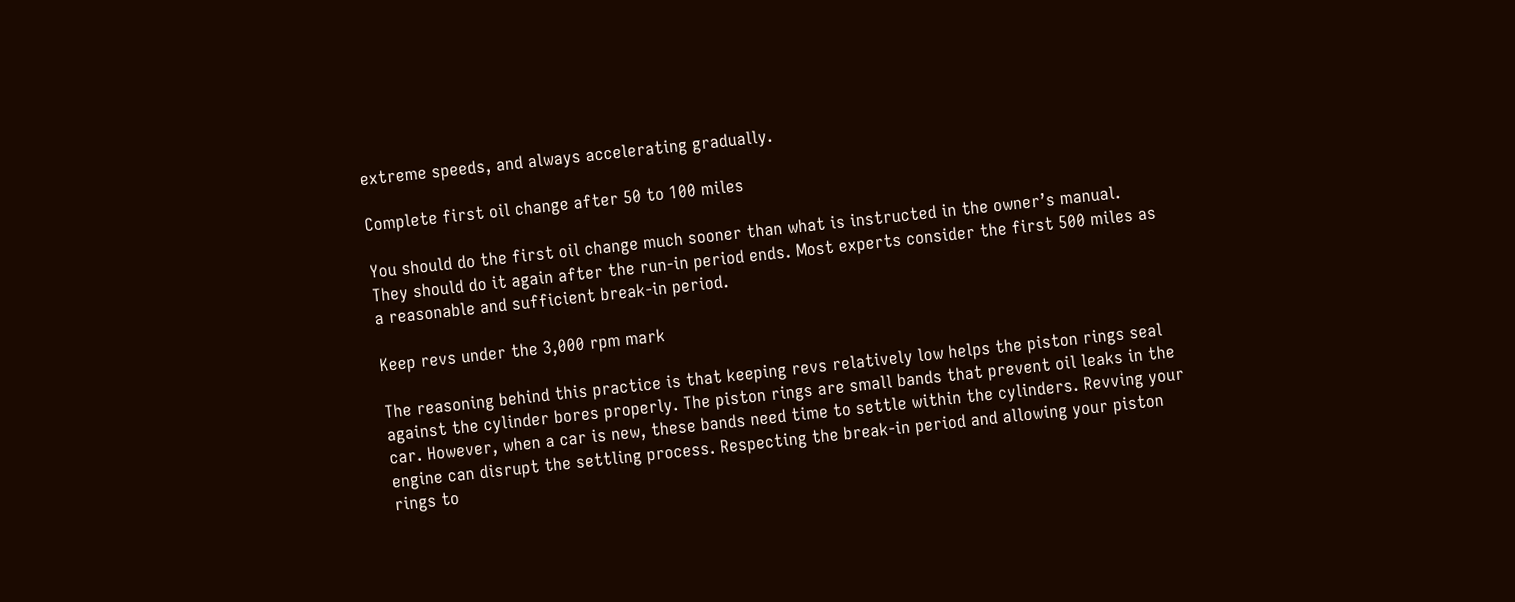extreme speeds, and always accelerating gradually.

Complete first oil change after 50 to 100 miles

You should do the first oil change much sooner than what is instructed in the owner’s manual.  They should do it again after the run-in period ends. Most experts consider the first 500 miles as a reasonable and sufficient break-in period.

Keep revs under the 3,000 rpm mark

The reasoning behind this practice is that keeping revs relatively low helps the piston rings seal against the cylinder bores properly. The piston rings are small bands that prevent oil leaks in the car. However, when a car is new, these bands need time to settle within the cylinders. Revving your engine can disrupt the settling process. Respecting the break-in period and allowing your piston rings to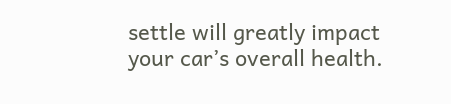settle will greatly impact your car’s overall health.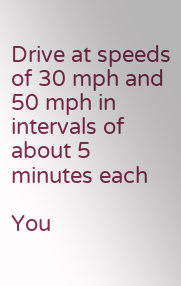Drive at speeds of 30 mph and 50 mph in intervals of about 5 minutes each

You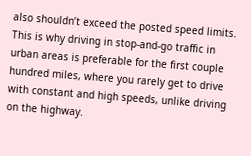also shouldn’t exceed the posted speed limits. This is why driving in stop-and-go traffic in urban areas is preferable for the first couple hundred miles, where you rarely get to drive with constant and high speeds, unlike driving on the highway.